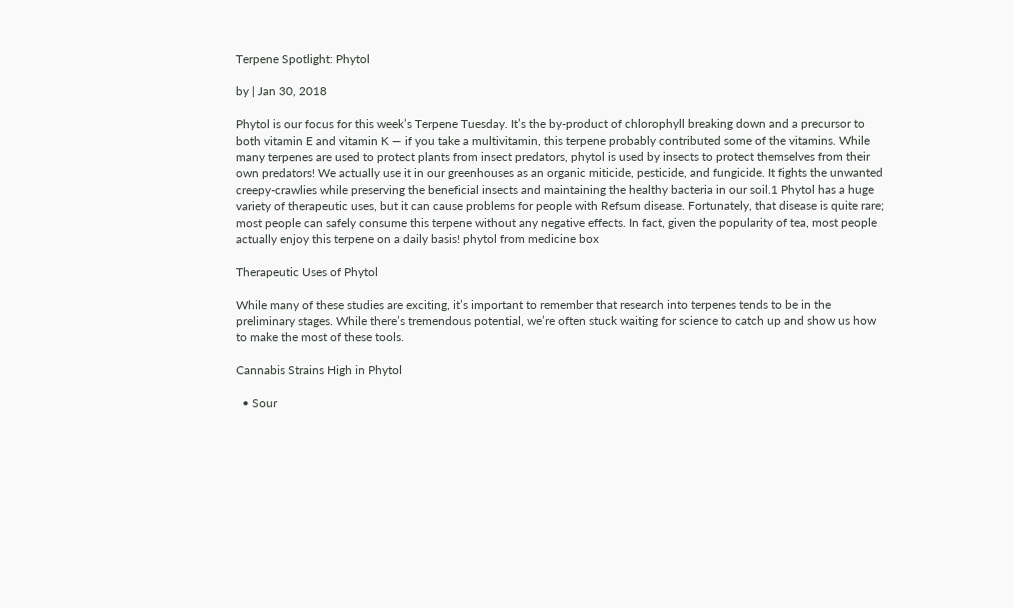Terpene Spotlight: Phytol

by | Jan 30, 2018

Phytol is our focus for this week’s Terpene Tuesday. It’s the by-product of chlorophyll breaking down and a precursor to both vitamin E and vitamin K — if you take a multivitamin, this terpene probably contributed some of the vitamins. While many terpenes are used to protect plants from insect predators, phytol is used by insects to protect themselves from their own predators! We actually use it in our greenhouses as an organic miticide, pesticide, and fungicide. It fights the unwanted creepy-crawlies while preserving the beneficial insects and maintaining the healthy bacteria in our soil.1 Phytol has a huge variety of therapeutic uses, but it can cause problems for people with Refsum disease. Fortunately, that disease is quite rare; most people can safely consume this terpene without any negative effects. In fact, given the popularity of tea, most people actually enjoy this terpene on a daily basis! phytol from medicine box

Therapeutic Uses of Phytol

While many of these studies are exciting, it’s important to remember that research into terpenes tends to be in the preliminary stages. While there’s tremendous potential, we’re often stuck waiting for science to catch up and show us how to make the most of these tools.

Cannabis Strains High in Phytol

  • Sour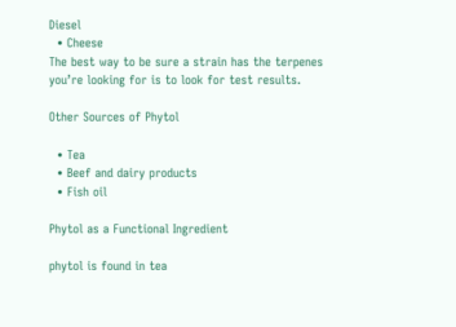Diesel
  • Cheese
The best way to be sure a strain has the terpenes you’re looking for is to look for test results.

Other Sources of Phytol

  • Tea
  • Beef and dairy products
  • Fish oil

Phytol as a Functional Ingredient

phytol is found in tea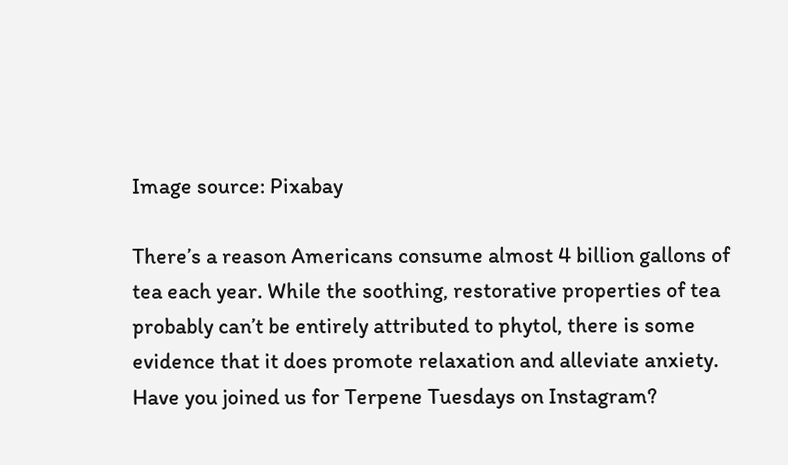Image source: Pixabay

There’s a reason Americans consume almost 4 billion gallons of tea each year. While the soothing, restorative properties of tea probably can’t be entirely attributed to phytol, there is some evidence that it does promote relaxation and alleviate anxiety.
Have you joined us for Terpene Tuesdays on Instagram?